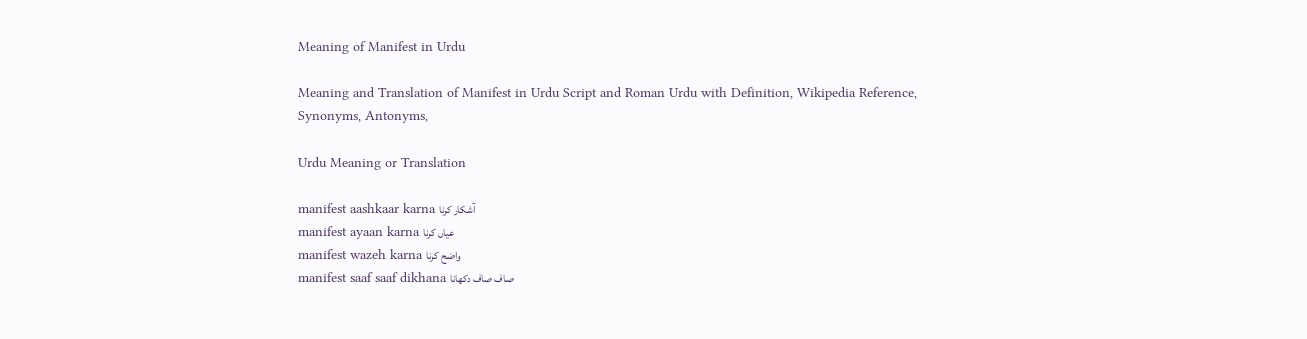Meaning of Manifest in Urdu

Meaning and Translation of Manifest in Urdu Script and Roman Urdu with Definition, Wikipedia Reference, Synonyms, Antonyms,

Urdu Meaning or Translation

manifest aashkaar karna آشکار کرنا
manifest ayaan karna عياں کرنا
manifest wazeh karna واضح کرنا
manifest saaf saaf dikhana صاف صاف دکھانا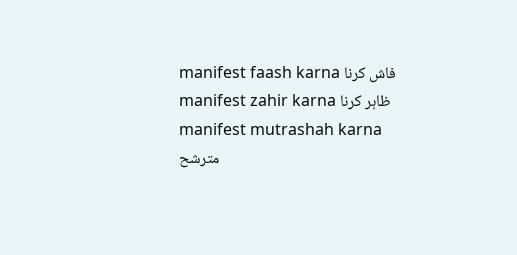manifest faash karna فاش کرنا
manifest zahir karna ظاہر کرنا
manifest mutrashah karna مترشح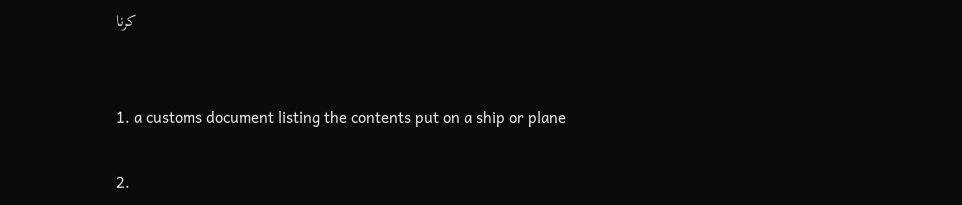کرنا


1. a customs document listing the contents put on a ship or plane

2.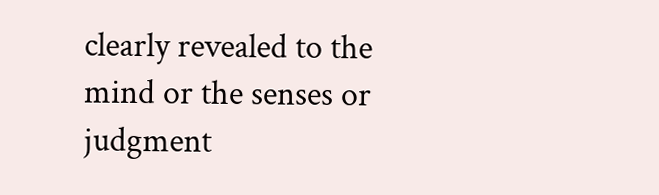clearly revealed to the mind or the senses or judgment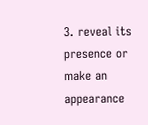3. reveal its presence or make an appearance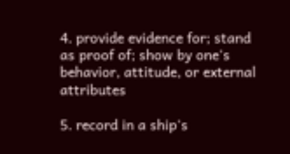4. provide evidence for; stand as proof of; show by one's behavior, attitude, or external attributes

5. record in a ship's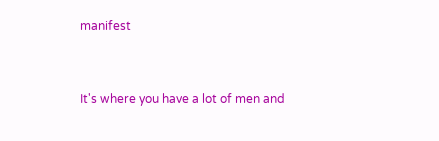manifest


It's where you have a lot of men and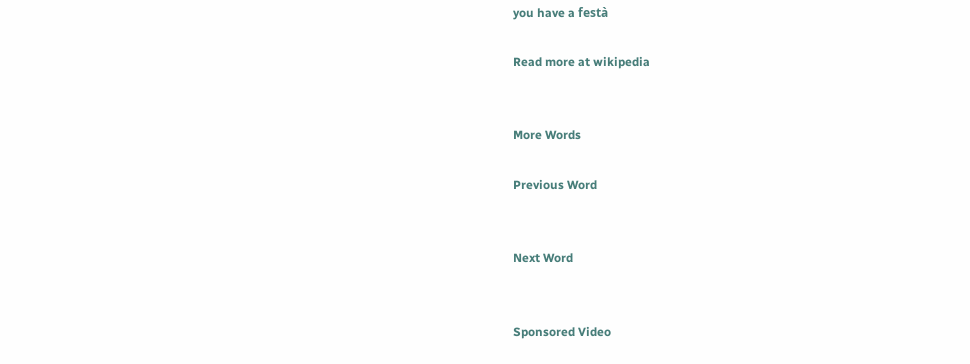you have a festà

Read more at wikipedia


More Words

Previous Word


Next Word


Sponsored Video